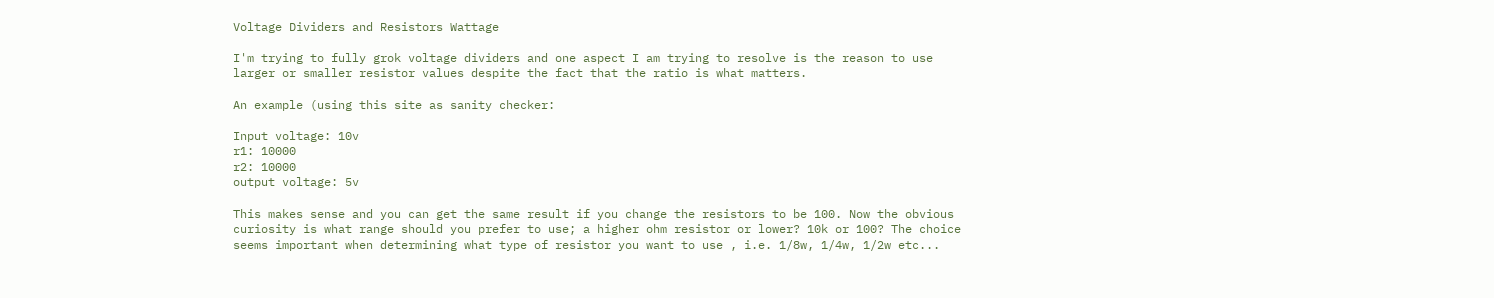Voltage Dividers and Resistors Wattage

I'm trying to fully grok voltage dividers and one aspect I am trying to resolve is the reason to use larger or smaller resistor values despite the fact that the ratio is what matters.

An example (using this site as sanity checker:

Input voltage: 10v
r1: 10000
r2: 10000
output voltage: 5v

This makes sense and you can get the same result if you change the resistors to be 100. Now the obvious curiosity is what range should you prefer to use; a higher ohm resistor or lower? 10k or 100? The choice seems important when determining what type of resistor you want to use , i.e. 1/8w, 1/4w, 1/2w etc...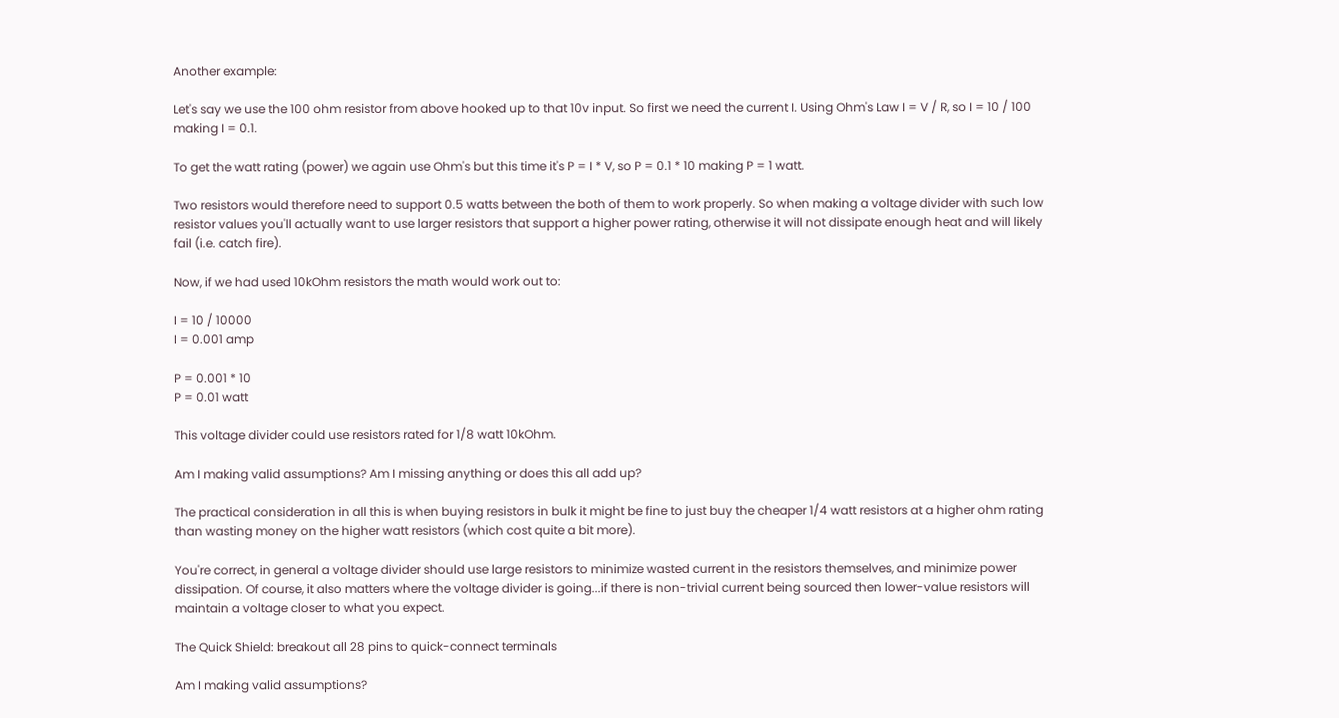Another example:

Let's say we use the 100 ohm resistor from above hooked up to that 10v input. So first we need the current I. Using Ohm's Law I = V / R, so I = 10 / 100 making I = 0.1.

To get the watt rating (power) we again use Ohm's but this time it's P = I * V, so P = 0.1 * 10 making P = 1 watt.

Two resistors would therefore need to support 0.5 watts between the both of them to work properly. So when making a voltage divider with such low resistor values you'll actually want to use larger resistors that support a higher power rating, otherwise it will not dissipate enough heat and will likely fail (i.e. catch fire).

Now, if we had used 10kOhm resistors the math would work out to:

I = 10 / 10000
I = 0.001 amp

P = 0.001 * 10
P = 0.01 watt

This voltage divider could use resistors rated for 1/8 watt 10kOhm.

Am I making valid assumptions? Am I missing anything or does this all add up?

The practical consideration in all this is when buying resistors in bulk it might be fine to just buy the cheaper 1/4 watt resistors at a higher ohm rating than wasting money on the higher watt resistors (which cost quite a bit more).

You're correct, in general a voltage divider should use large resistors to minimize wasted current in the resistors themselves, and minimize power dissipation. Of course, it also matters where the voltage divider is going...if there is non-trivial current being sourced then lower-value resistors will maintain a voltage closer to what you expect.

The Quick Shield: breakout all 28 pins to quick-connect terminals

Am I making valid assumptions?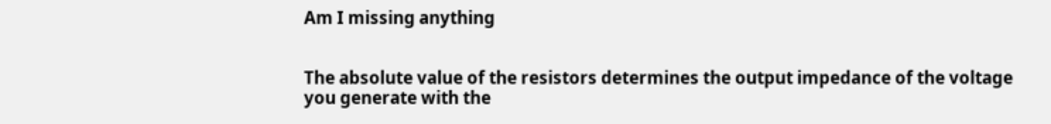Am I missing anything


The absolute value of the resistors determines the output impedance of the voltage you generate with the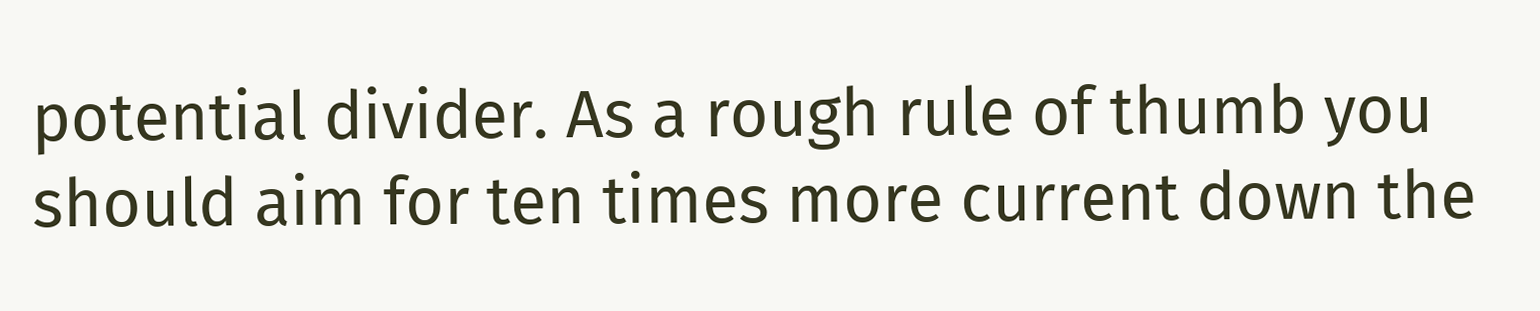potential divider. As a rough rule of thumb you should aim for ten times more current down the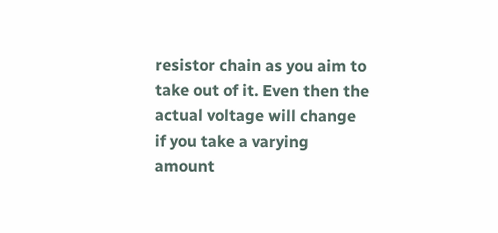resistor chain as you aim to take out of it. Even then the actual voltage will change if you take a varying amount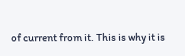of current from it. This is why it is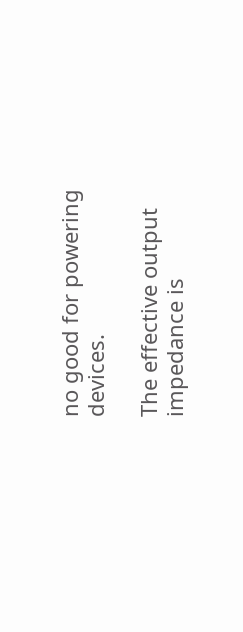no good for powering devices.

The effective output impedance is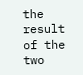the result of the two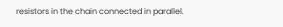resistors in the chain connected in parallel.